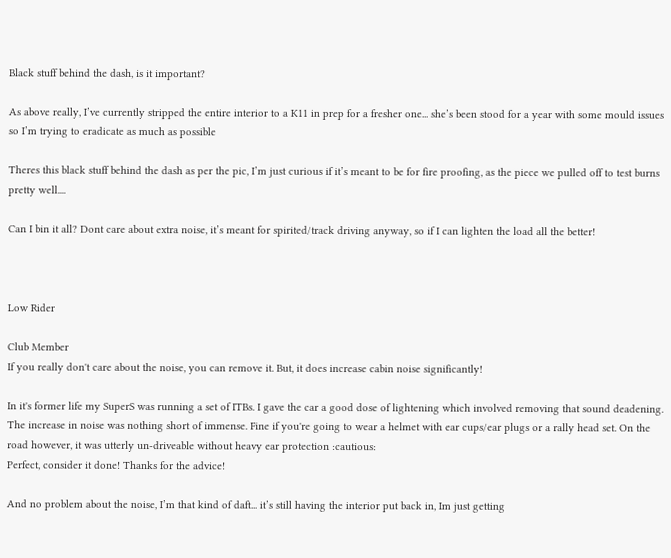Black stuff behind the dash, is it important?

As above really, I’ve currently stripped the entire interior to a K11 in prep for a fresher one... she’s been stood for a year with some mould issues so I’m trying to eradicate as much as possible

Theres this black stuff behind the dash as per the pic, I’m just curious if it’s meant to be for fire proofing, as the piece we pulled off to test burns pretty well....

Can I bin it all? Dont care about extra noise, it’s meant for spirited/track driving anyway, so if I can lighten the load all the better!



Low Rider

Club Member
If you really don't care about the noise, you can remove it. But, it does increase cabin noise significantly!

In it's former life my SuperS was running a set of ITBs. I gave the car a good dose of lightening which involved removing that sound deadening. The increase in noise was nothing short of immense. Fine if you're going to wear a helmet with ear cups/ear plugs or a rally head set. On the road however, it was utterly un-driveable without heavy ear protection :cautious:
Perfect, consider it done! Thanks for the advice!

And no problem about the noise, I’m that kind of daft... it’s still having the interior put back in, Im just getting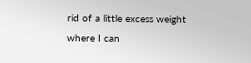rid of a little excess weight where I can